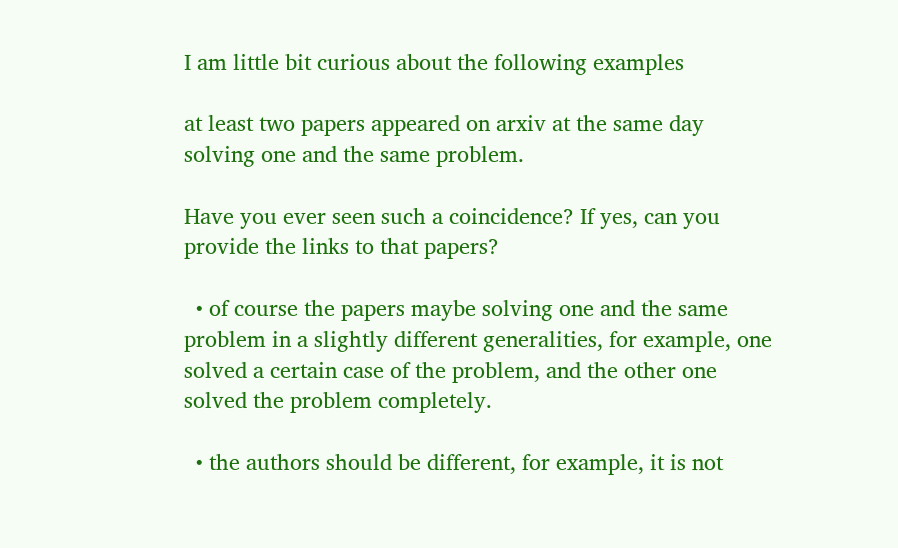I am little bit curious about the following examples

at least two papers appeared on arxiv at the same day solving one and the same problem.

Have you ever seen such a coincidence? If yes, can you provide the links to that papers?

  • of course the papers maybe solving one and the same problem in a slightly different generalities, for example, one solved a certain case of the problem, and the other one solved the problem completely.

  • the authors should be different, for example, it is not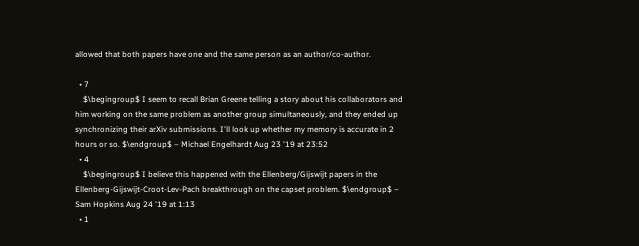allowed that both papers have one and the same person as an author/co-author.

  • 7
    $\begingroup$ I seem to recall Brian Greene telling a story about his collaborators and him working on the same problem as another group simultaneously, and they ended up synchronizing their arXiv submissions. I'll look up whether my memory is accurate in 2 hours or so. $\endgroup$ – Michael Engelhardt Aug 23 '19 at 23:52
  • 4
    $\begingroup$ I believe this happened with the Ellenberg/Gijswijt papers in the Ellenberg-Gijswijt-Croot-Lev-Pach breakthrough on the capset problem. $\endgroup$ – Sam Hopkins Aug 24 '19 at 1:13
  • 1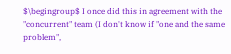$\begingroup$ I once did this in agreement with the "concurrent" team (I don't know if "one and the same problem",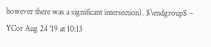however there was a significant intersection). $\endgroup$ – YCor Aug 24 '19 at 10:13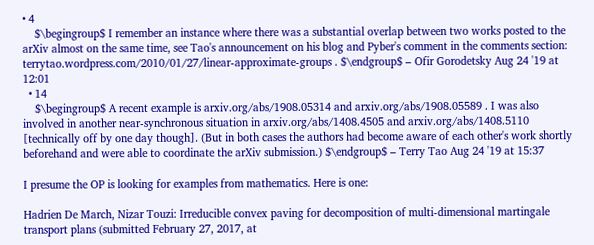• 4
    $\begingroup$ I remember an instance where there was a substantial overlap between two works posted to the arXiv almost on the same time, see Tao's announcement on his blog and Pyber's comment in the comments section: terrytao.wordpress.com/2010/01/27/linear-approximate-groups . $\endgroup$ – Ofir Gorodetsky Aug 24 '19 at 12:01
  • 14
    $\begingroup$ A recent example is arxiv.org/abs/1908.05314 and arxiv.org/abs/1908.05589 . I was also involved in another near-synchronous situation in arxiv.org/abs/1408.4505 and arxiv.org/abs/1408.5110 [technically off by one day though]. (But in both cases the authors had become aware of each other's work shortly beforehand and were able to coordinate the arXiv submission.) $\endgroup$ – Terry Tao Aug 24 '19 at 15:37

I presume the OP is looking for examples from mathematics. Here is one:

Hadrien De March, Nizar Touzi: Irreducible convex paving for decomposition of multi-dimensional martingale transport plans (submitted February 27, 2017, at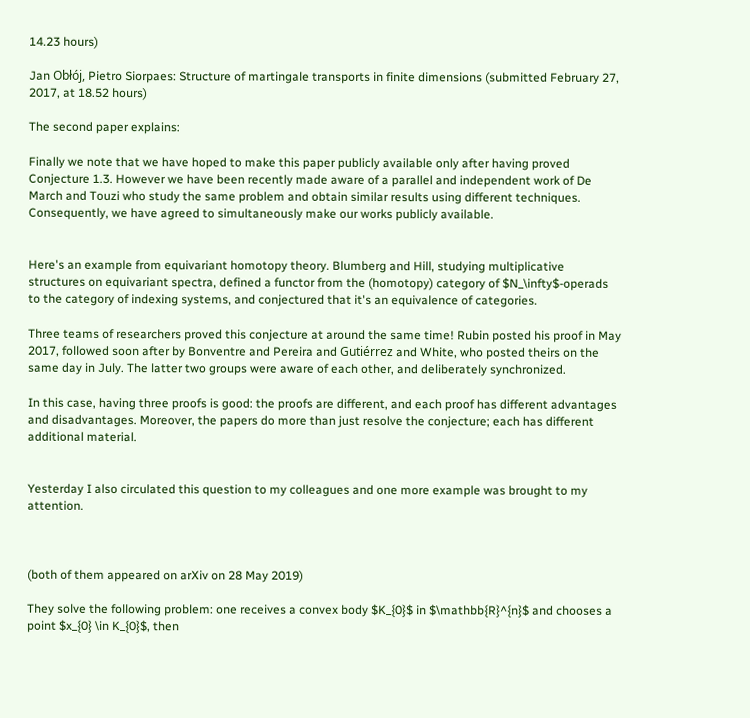14.23 hours)

Jan Obłój, Pietro Siorpaes: Structure of martingale transports in finite dimensions (submitted February 27, 2017, at 18.52 hours)

The second paper explains:

Finally we note that we have hoped to make this paper publicly available only after having proved Conjecture 1.3. However we have been recently made aware of a parallel and independent work of De March and Touzi who study the same problem and obtain similar results using different techniques. Consequently, we have agreed to simultaneously make our works publicly available.


Here's an example from equivariant homotopy theory. Blumberg and Hill, studying multiplicative structures on equivariant spectra, defined a functor from the (homotopy) category of $N_\infty$-operads to the category of indexing systems, and conjectured that it's an equivalence of categories.

Three teams of researchers proved this conjecture at around the same time! Rubin posted his proof in May 2017, followed soon after by Bonventre and Pereira and Gutiérrez and White, who posted theirs on the same day in July. The latter two groups were aware of each other, and deliberately synchronized.

In this case, having three proofs is good: the proofs are different, and each proof has different advantages and disadvantages. Moreover, the papers do more than just resolve the conjecture; each has different additional material.


Yesterday I also circulated this question to my colleagues and one more example was brought to my attention.



(both of them appeared on arXiv on 28 May 2019)

They solve the following problem: one receives a convex body $K_{0}$ in $\mathbb{R}^{n}$ and chooses a point $x_{0} \in K_{0}$, then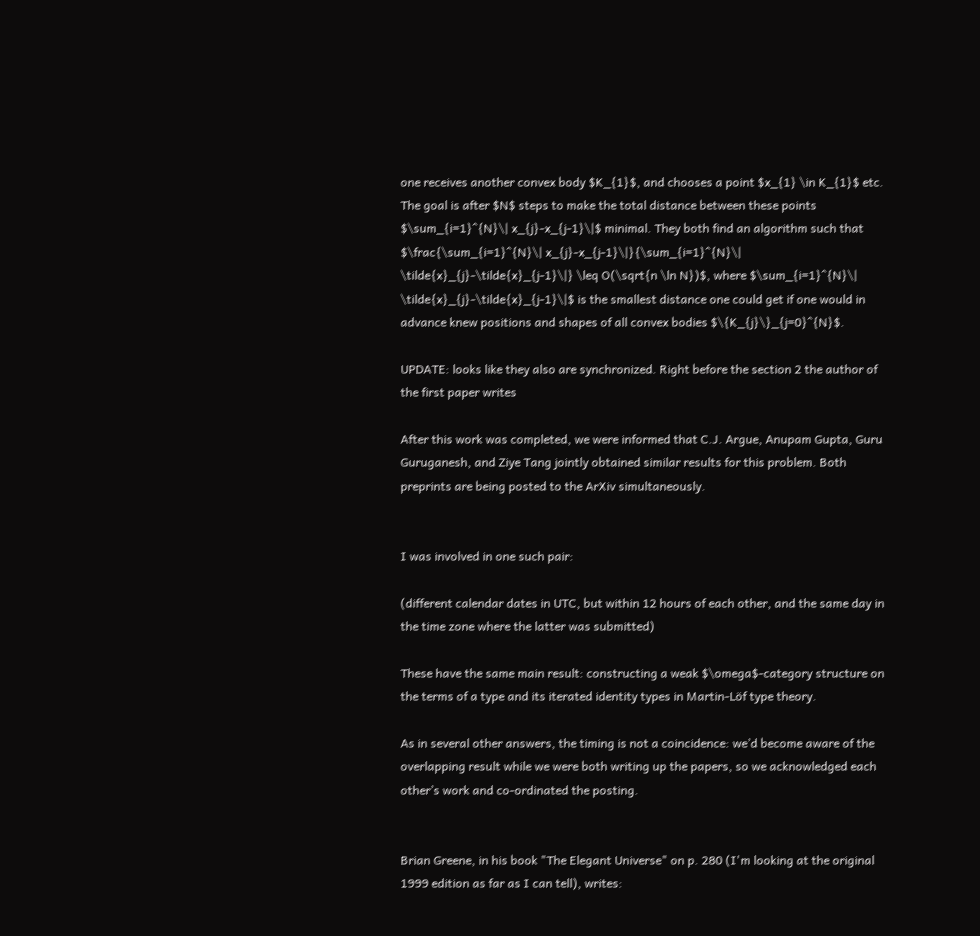one receives another convex body $K_{1}$, and chooses a point $x_{1} \in K_{1}$ etc. The goal is after $N$ steps to make the total distance between these points $\sum_{i=1}^{N}\| x_{j}-x_{j-1}\|$ minimal. They both find an algorithm such that $\frac{\sum_{i=1}^{N}\| x_{j}-x_{j-1}\|}{\sum_{i=1}^{N}\| \tilde{x}_{j}-\tilde{x}_{j-1}\|} \leq O(\sqrt{n \ln N})$, where $\sum_{i=1}^{N}\| \tilde{x}_{j}-\tilde{x}_{j-1}\|$ is the smallest distance one could get if one would in advance knew positions and shapes of all convex bodies $\{K_{j}\}_{j=0}^{N}$.

UPDATE: looks like they also are synchronized. Right before the section 2 the author of the first paper writes

After this work was completed, we were informed that C.J. Argue, Anupam Gupta, Guru Guruganesh, and Ziye Tang jointly obtained similar results for this problem. Both preprints are being posted to the ArXiv simultaneously.


I was involved in one such pair:

(different calendar dates in UTC, but within 12 hours of each other, and the same day in the time zone where the latter was submitted)

These have the same main result: constructing a weak $\omega$-category structure on the terms of a type and its iterated identity types in Martin-Löf type theory.

As in several other answers, the timing is not a coincidence: we’d become aware of the overlapping result while we were both writing up the papers, so we acknowledged each other’s work and co-ordinated the posting.


Brian Greene, in his book "The Elegant Universe" on p. 280 (I'm looking at the original 1999 edition as far as I can tell), writes: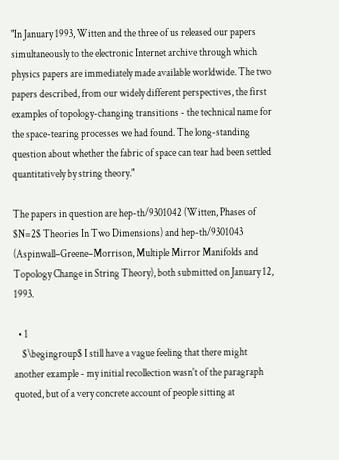"In January 1993, Witten and the three of us released our papers simultaneously to the electronic Internet archive through which physics papers are immediately made available worldwide. The two papers described, from our widely different perspectives, the first examples of topology-changing transitions - the technical name for the space-tearing processes we had found. The long-standing question about whether the fabric of space can tear had been settled quantitatively by string theory."

The papers in question are hep-th/9301042 (Witten, Phases of $N=2$ Theories In Two Dimensions) and hep-th/9301043 (Aspinwall–Greene–Morrison, Multiple Mirror Manifolds and Topology Change in String Theory), both submitted on January 12, 1993.

  • 1
    $\begingroup$ I still have a vague feeling that there might another example - my initial recollection wasn't of the paragraph quoted, but of a very concrete account of people sitting at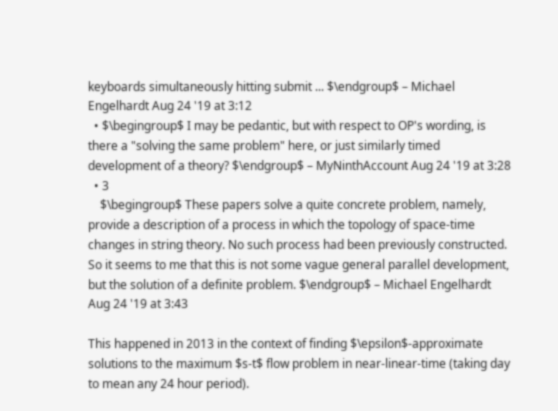keyboards simultaneously hitting submit ... $\endgroup$ – Michael Engelhardt Aug 24 '19 at 3:12
  • $\begingroup$ I may be pedantic, but with respect to OP's wording, is there a "solving the same problem" here, or just similarly timed development of a theory? $\endgroup$ – MyNinthAccount Aug 24 '19 at 3:28
  • 3
    $\begingroup$ These papers solve a quite concrete problem, namely, provide a description of a process in which the topology of space-time changes in string theory. No such process had been previously constructed. So it seems to me that this is not some vague general parallel development, but the solution of a definite problem. $\endgroup$ – Michael Engelhardt Aug 24 '19 at 3:43

This happened in 2013 in the context of finding $\epsilon$-approximate solutions to the maximum $s-t$ flow problem in near-linear-time (taking day to mean any 24 hour period).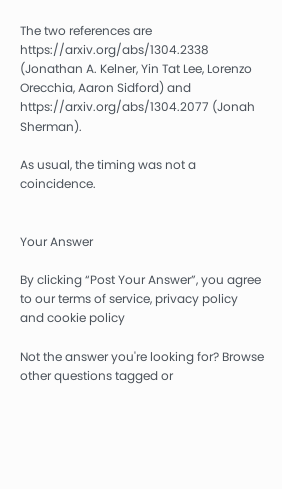The two references are https://arxiv.org/abs/1304.2338 (Jonathan A. Kelner, Yin Tat Lee, Lorenzo Orecchia, Aaron Sidford) and https://arxiv.org/abs/1304.2077 (Jonah Sherman).

As usual, the timing was not a coincidence.


Your Answer

By clicking “Post Your Answer”, you agree to our terms of service, privacy policy and cookie policy

Not the answer you're looking for? Browse other questions tagged or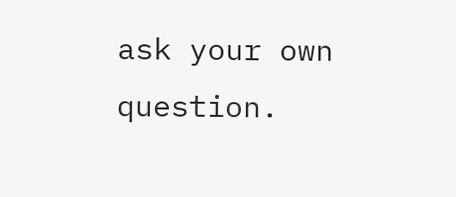ask your own question.